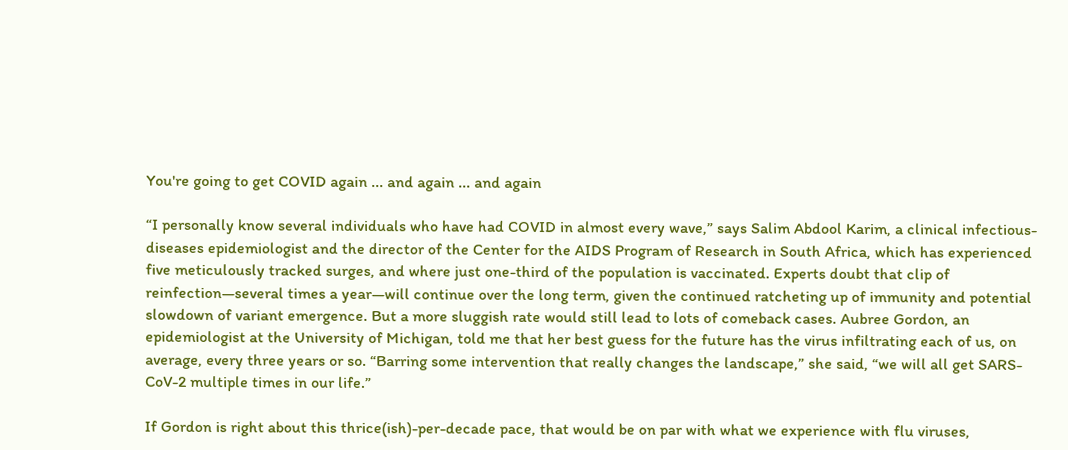You're going to get COVID again ... and again ... and again

“I personally know several individuals who have had COVID in almost every wave,” says Salim Abdool Karim, a clinical infectious-diseases epidemiologist and the director of the Center for the AIDS Program of Research in South Africa, which has experienced five meticulously tracked surges, and where just one-third of the population is vaccinated. Experts doubt that clip of reinfection—several times a year—will continue over the long term, given the continued ratcheting up of immunity and potential slowdown of variant emergence. But a more sluggish rate would still lead to lots of comeback cases. Aubree Gordon, an epidemiologist at the University of Michigan, told me that her best guess for the future has the virus infiltrating each of us, on average, every three years or so. “Barring some intervention that really changes the landscape,” she said, “we will all get SARS-CoV-2 multiple times in our life.”

If Gordon is right about this thrice(ish)-per-decade pace, that would be on par with what we experience with flu viruses,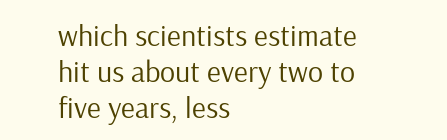which scientists estimate hit us about every two to five years, less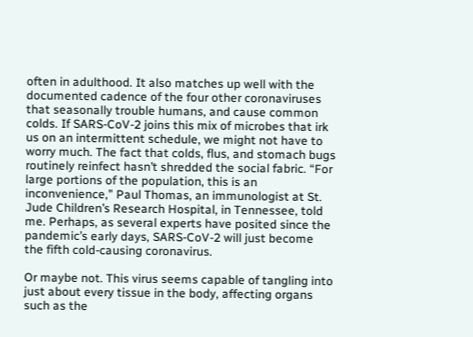often in adulthood. It also matches up well with the documented cadence of the four other coronaviruses that seasonally trouble humans, and cause common colds. If SARS-CoV-2 joins this mix of microbes that irk us on an intermittent schedule, we might not have to worry much. The fact that colds, flus, and stomach bugs routinely reinfect hasn’t shredded the social fabric. “For large portions of the population, this is an inconvenience,” Paul Thomas, an immunologist at St. Jude Children’s Research Hospital, in Tennessee, told me. Perhaps, as several experts have posited since the pandemic’s early days, SARS-CoV-2 will just become the fifth cold-causing coronavirus.

Or maybe not. This virus seems capable of tangling into just about every tissue in the body, affecting organs such as the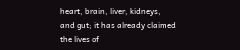heart, brain, liver, kidneys, and gut; it has already claimed the lives of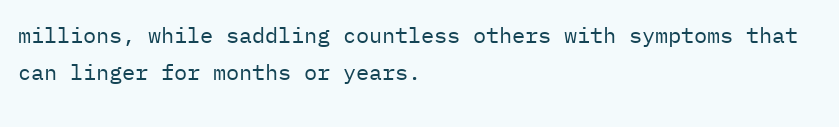millions, while saddling countless others with symptoms that can linger for months or years.